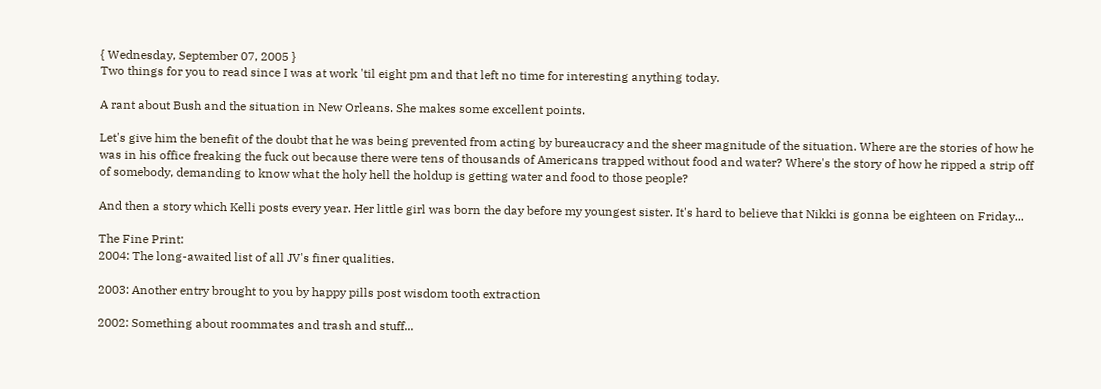{ Wednesday, September 07, 2005 }
Two things for you to read since I was at work 'til eight pm and that left no time for interesting anything today.

A rant about Bush and the situation in New Orleans. She makes some excellent points.

Let's give him the benefit of the doubt that he was being prevented from acting by bureaucracy and the sheer magnitude of the situation. Where are the stories of how he was in his office freaking the fuck out because there were tens of thousands of Americans trapped without food and water? Where's the story of how he ripped a strip off of somebody, demanding to know what the holy hell the holdup is getting water and food to those people?

And then a story which Kelli posts every year. Her little girl was born the day before my youngest sister. It's hard to believe that Nikki is gonna be eighteen on Friday...

The Fine Print:
2004: The long-awaited list of all JV's finer qualities.

2003: Another entry brought to you by happy pills post wisdom tooth extraction

2002: Something about roommates and trash and stuff...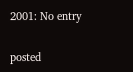2001: No entry

posted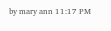by mary ann 11:17 PM